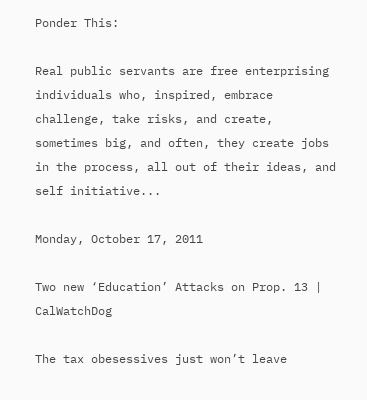Ponder This:

Real public servants are free enterprising individuals who, inspired, embrace challenge, take risks, and create, sometimes big, and often, they create jobs in the process, all out of their ideas, and self initiative...

Monday, October 17, 2011

Two new ‘Education’ Attacks on Prop. 13 | CalWatchDog

The tax obesessives just won’t leave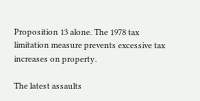Proposition 13 alone. The 1978 tax limitation measure prevents excessive tax increases on property.

The latest assaults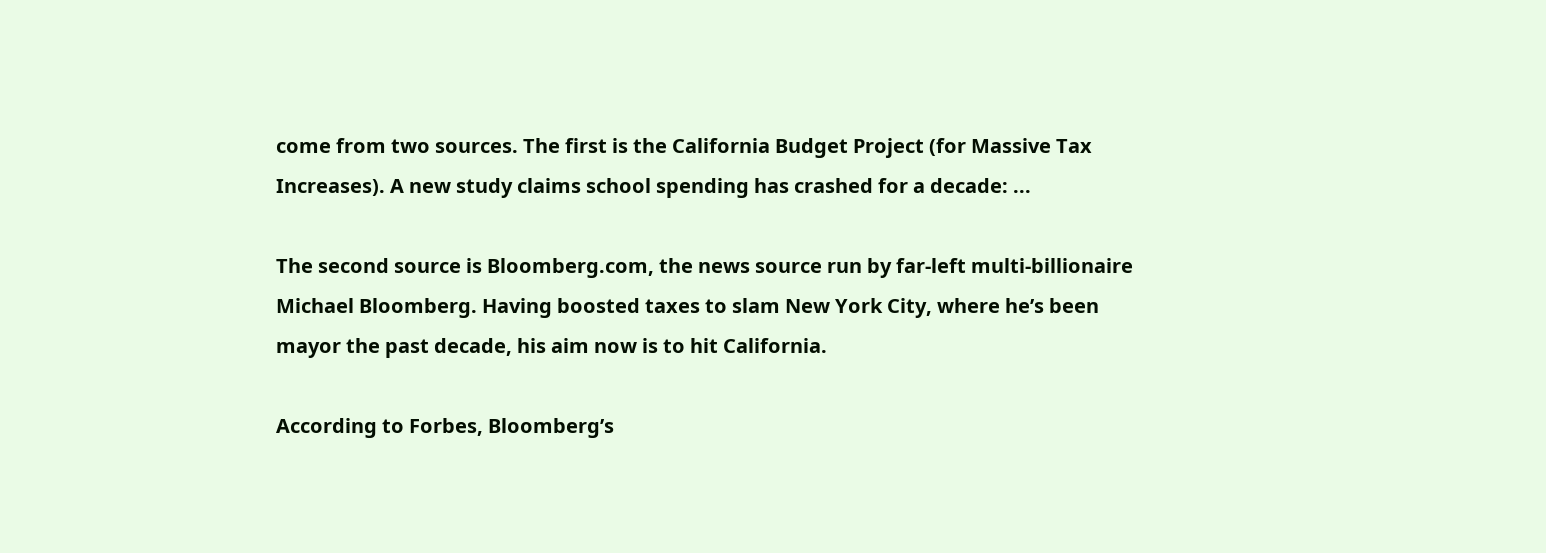come from two sources. The first is the California Budget Project (for Massive Tax Increases). A new study claims school spending has crashed for a decade: ...

The second source is Bloomberg.com, the news source run by far-left multi-billionaire Michael Bloomberg. Having boosted taxes to slam New York City, where he’s been mayor the past decade, his aim now is to hit California.

According to Forbes, Bloomberg’s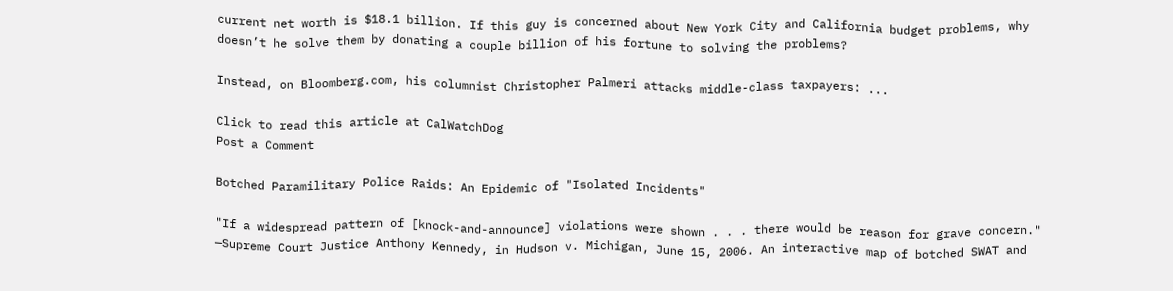current net worth is $18.1 billion. If this guy is concerned about New York City and California budget problems, why doesn’t he solve them by donating a couple billion of his fortune to solving the problems?

Instead, on Bloomberg.com, his columnist Christopher Palmeri attacks middle-class taxpayers: ...

Click to read this article at CalWatchDog
Post a Comment

Botched Paramilitary Police Raids: An Epidemic of "Isolated Incidents"

"If a widespread pattern of [knock-and-announce] violations were shown . . . there would be reason for grave concern." —Supreme Court Justice Anthony Kennedy, in Hudson v. Michigan, June 15, 2006. An interactive map of botched SWAT and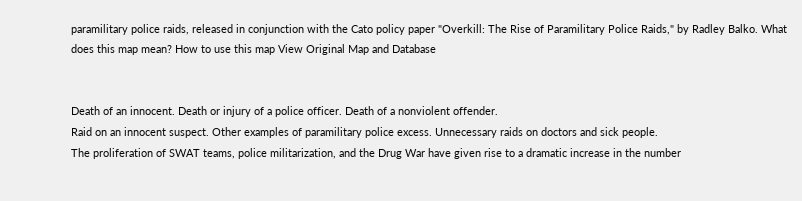paramilitary police raids, released in conjunction with the Cato policy paper "Overkill: The Rise of Paramilitary Police Raids," by Radley Balko. What does this map mean? How to use this map View Original Map and Database


Death of an innocent. Death or injury of a police officer. Death of a nonviolent offender.
Raid on an innocent suspect. Other examples of paramilitary police excess. Unnecessary raids on doctors and sick people.
The proliferation of SWAT teams, police militarization, and the Drug War have given rise to a dramatic increase in the number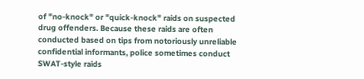of "no-knock" or "quick-knock" raids on suspected drug offenders. Because these raids are often conducted based on tips from notoriously unreliable confidential informants, police sometimes conduct SWAT-style raids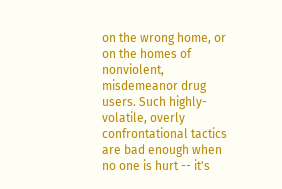on the wrong home, or on the homes of nonviolent, misdemeanor drug users. Such highly-volatile, overly confrontational tactics are bad enough when no one is hurt -- it's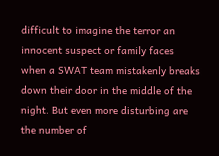difficult to imagine the terror an innocent suspect or family faces when a SWAT team mistakenly breaks down their door in the middle of the night. But even more disturbing are the number of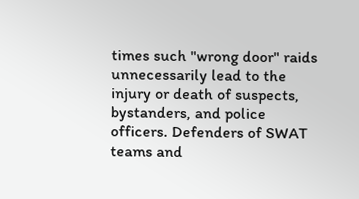times such "wrong door" raids unnecessarily lead to the injury or death of suspects, bystanders, and police officers. Defenders of SWAT teams and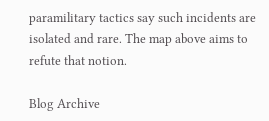paramilitary tactics say such incidents are isolated and rare. The map above aims to refute that notion.

Blog Archive